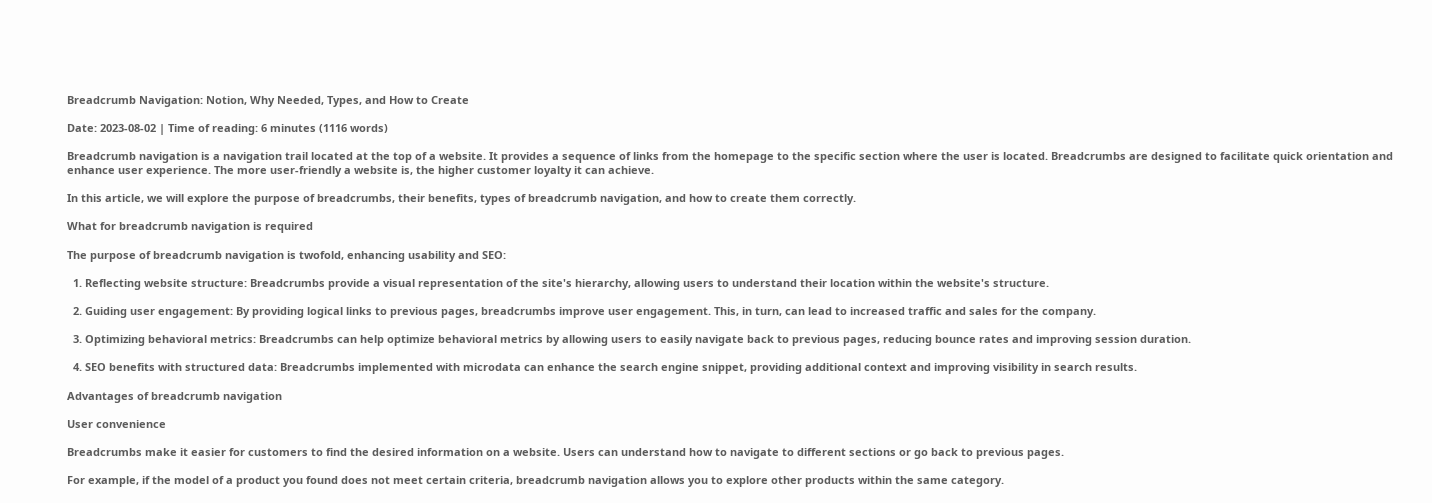Breadcrumb Navigation: Notion, Why Needed, Types, and How to Create

Date: 2023-08-02 | Time of reading: 6 minutes (1116 words)

Breadcrumb navigation is a navigation trail located at the top of a website. It provides a sequence of links from the homepage to the specific section where the user is located. Breadcrumbs are designed to facilitate quick orientation and enhance user experience. The more user-friendly a website is, the higher customer loyalty it can achieve.

In this article, we will explore the purpose of breadcrumbs, their benefits, types of breadcrumb navigation, and how to create them correctly.

What for breadcrumb navigation is required

The purpose of breadcrumb navigation is twofold, enhancing usability and SEO:

  1. Reflecting website structure: Breadcrumbs provide a visual representation of the site's hierarchy, allowing users to understand their location within the website's structure.

  2. Guiding user engagement: By providing logical links to previous pages, breadcrumbs improve user engagement. This, in turn, can lead to increased traffic and sales for the company.

  3. Optimizing behavioral metrics: Breadcrumbs can help optimize behavioral metrics by allowing users to easily navigate back to previous pages, reducing bounce rates and improving session duration.

  4. SEO benefits with structured data: Breadcrumbs implemented with microdata can enhance the search engine snippet, providing additional context and improving visibility in search results.

Advantages of breadcrumb navigation

User convenience

Breadcrumbs make it easier for customers to find the desired information on a website. Users can understand how to navigate to different sections or go back to previous pages.

For example, if the model of a product you found does not meet certain criteria, breadcrumb navigation allows you to explore other products within the same category.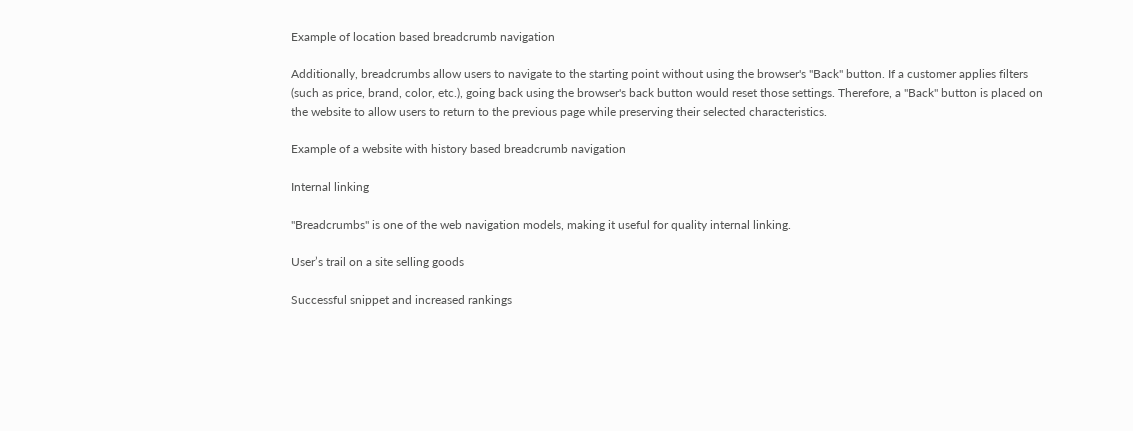Example of location based breadcrumb navigation

Additionally, breadcrumbs allow users to navigate to the starting point without using the browser's "Back" button. If a customer applies filters (such as price, brand, color, etc.), going back using the browser's back button would reset those settings. Therefore, a "Back" button is placed on the website to allow users to return to the previous page while preserving their selected characteristics.

Example of a website with history based breadcrumb navigation

Internal linking

"Breadcrumbs" is one of the web navigation models, making it useful for quality internal linking.

User’s trail on a site selling goods

Successful snippet and increased rankings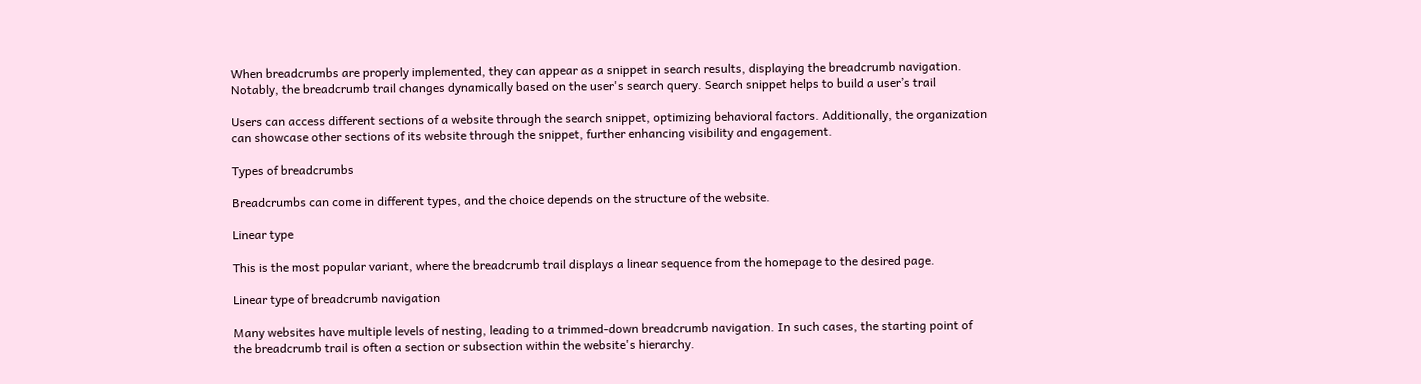When breadcrumbs are properly implemented, they can appear as a snippet in search results, displaying the breadcrumb navigation. Notably, the breadcrumb trail changes dynamically based on the user's search query. Search snippet helps to build a user’s trail

Users can access different sections of a website through the search snippet, optimizing behavioral factors. Additionally, the organization can showcase other sections of its website through the snippet, further enhancing visibility and engagement.

Types of breadcrumbs

Breadcrumbs can come in different types, and the choice depends on the structure of the website.

Linear type

This is the most popular variant, where the breadcrumb trail displays a linear sequence from the homepage to the desired page.

Linear type of breadcrumb navigation

Many websites have multiple levels of nesting, leading to a trimmed-down breadcrumb navigation. In such cases, the starting point of the breadcrumb trail is often a section or subsection within the website's hierarchy.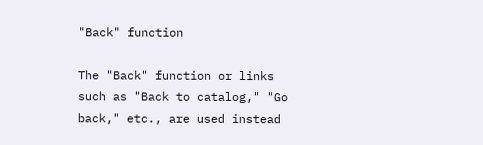"Back" function

The "Back" function or links such as "Back to catalog," "Go back," etc., are used instead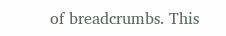of breadcrumbs. This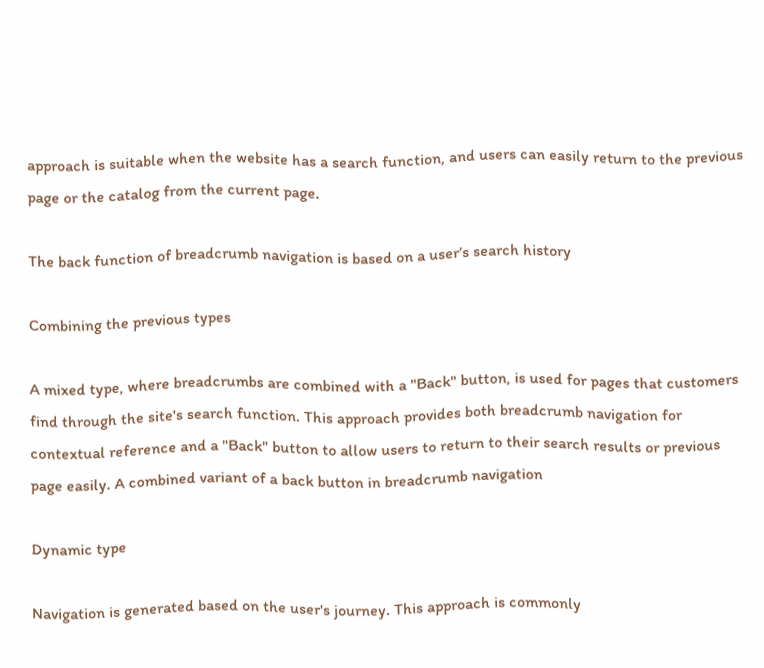approach is suitable when the website has a search function, and users can easily return to the previous page or the catalog from the current page.

The back function of breadcrumb navigation is based on a user’s search history

Combining the previous types

A mixed type, where breadcrumbs are combined with a "Back" button, is used for pages that customers find through the site's search function. This approach provides both breadcrumb navigation for contextual reference and a "Back" button to allow users to return to their search results or previous page easily. A combined variant of a back button in breadcrumb navigation

Dynamic type

Navigation is generated based on the user's journey. This approach is commonly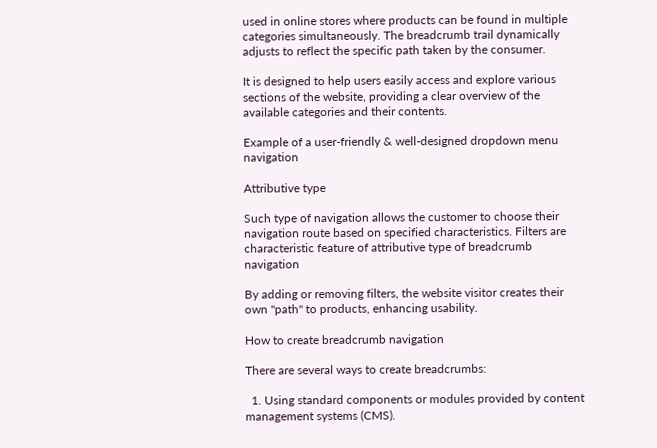used in online stores where products can be found in multiple categories simultaneously. The breadcrumb trail dynamically adjusts to reflect the specific path taken by the consumer.

It is designed to help users easily access and explore various sections of the website, providing a clear overview of the available categories and their contents.

Example of a user-friendly & well-designed dropdown menu navigation

Attributive type

Such type of navigation allows the customer to choose their navigation route based on specified characteristics. Filters are characteristic feature of attributive type of breadcrumb navigation

By adding or removing filters, the website visitor creates their own "path" to products, enhancing usability.

How to create breadcrumb navigation

There are several ways to create breadcrumbs:

  1. Using standard components or modules provided by content management systems (CMS).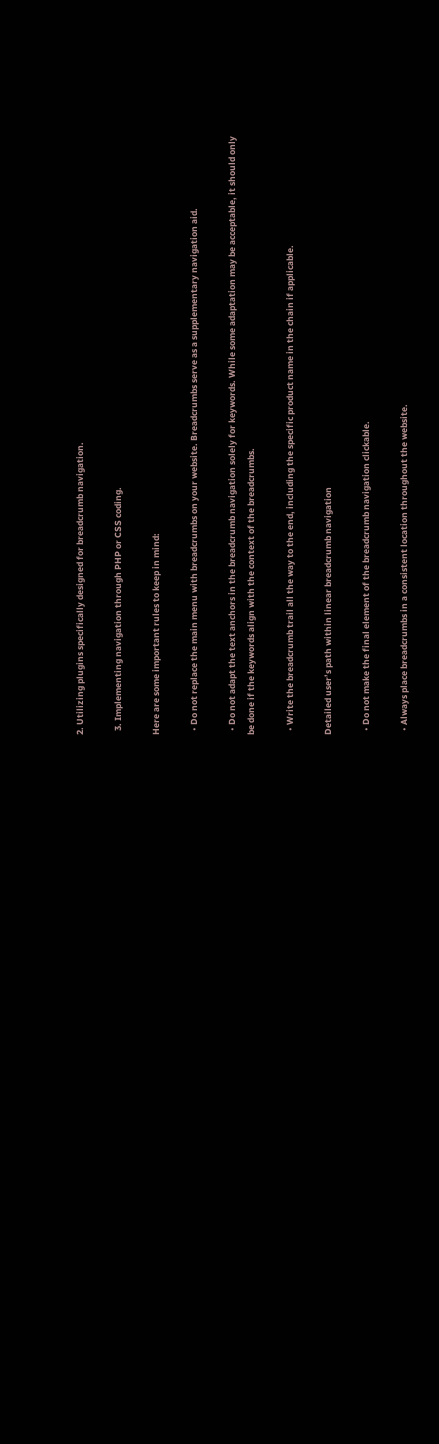2. Utilizing plugins specifically designed for breadcrumb navigation.

  3. Implementing navigation through PHP or CSS coding.

Here are some important rules to keep in mind:

  • Do not replace the main menu with breadcrumbs on your website. Breadcrumbs serve as a supplementary navigation aid.

  • Do not adapt the text anchors in the breadcrumb navigation solely for keywords. While some adaptation may be acceptable, it should only be done if the keywords align with the context of the breadcrumbs.

  • Write the breadcrumb trail all the way to the end, including the specific product name in the chain if applicable.

Detailed user’s path within linear breadcrumb navigation

  • Do not make the final element of the breadcrumb navigation clickable.

  • Always place breadcrumbs in a consistent location throughout the website.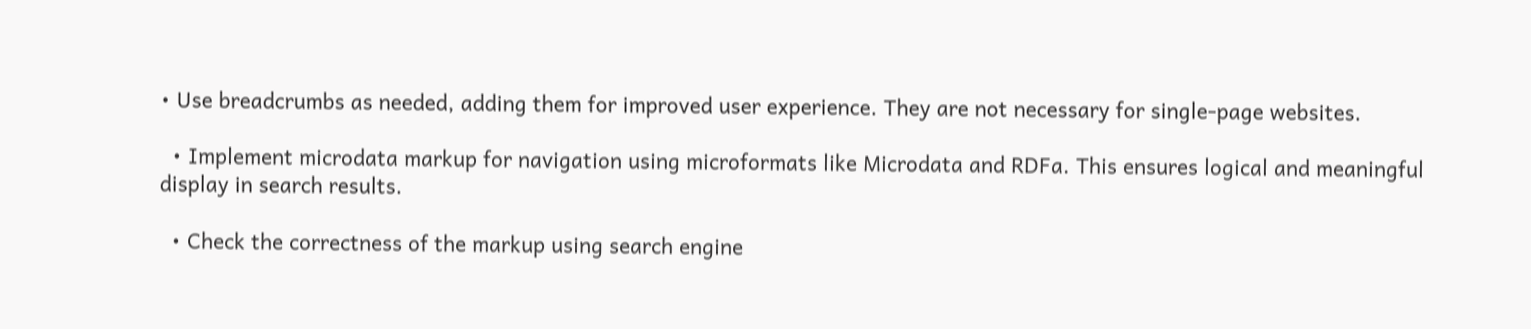• Use breadcrumbs as needed, adding them for improved user experience. They are not necessary for single-page websites.

  • Implement microdata markup for navigation using microformats like Microdata and RDFa. This ensures logical and meaningful display in search results.

  • Check the correctness of the markup using search engine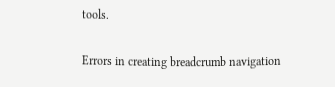tools.

Errors in creating breadcrumb navigation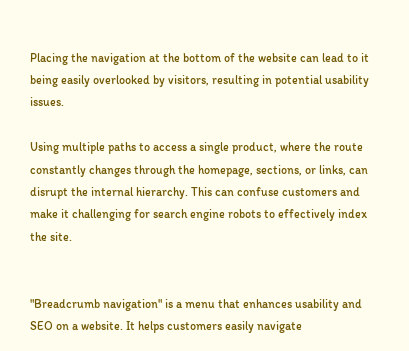Placing the navigation at the bottom of the website can lead to it being easily overlooked by visitors, resulting in potential usability issues.

Using multiple paths to access a single product, where the route constantly changes through the homepage, sections, or links, can disrupt the internal hierarchy. This can confuse customers and make it challenging for search engine robots to effectively index the site.


"Breadcrumb navigation" is a menu that enhances usability and SEO on a website. It helps customers easily navigate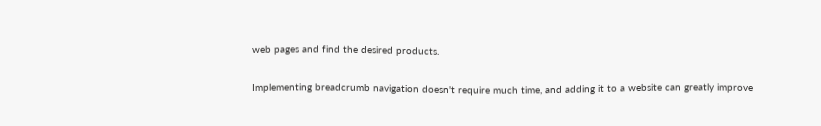web pages and find the desired products.

Implementing breadcrumb navigation doesn't require much time, and adding it to a website can greatly improve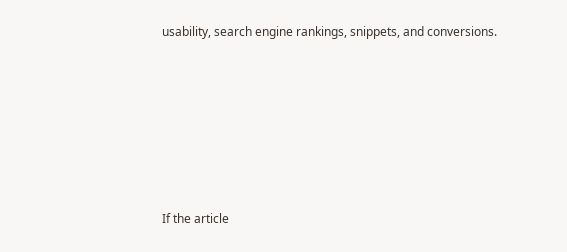usability, search engine rankings, snippets, and conversions.







If the article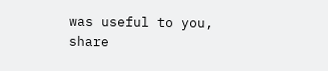was useful to you, share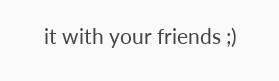it with your friends ;)